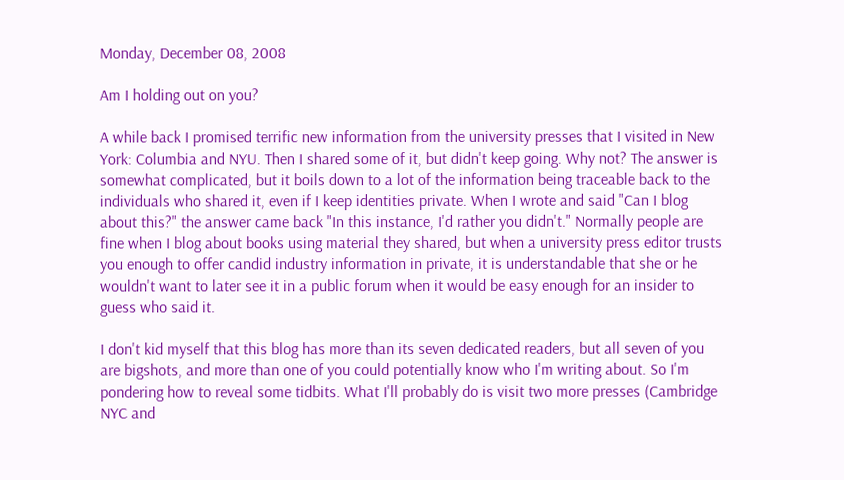Monday, December 08, 2008

Am I holding out on you?

A while back I promised terrific new information from the university presses that I visited in New York: Columbia and NYU. Then I shared some of it, but didn't keep going. Why not? The answer is somewhat complicated, but it boils down to a lot of the information being traceable back to the individuals who shared it, even if I keep identities private. When I wrote and said "Can I blog about this?" the answer came back "In this instance, I'd rather you didn't." Normally people are fine when I blog about books using material they shared, but when a university press editor trusts you enough to offer candid industry information in private, it is understandable that she or he wouldn't want to later see it in a public forum when it would be easy enough for an insider to guess who said it.

I don't kid myself that this blog has more than its seven dedicated readers, but all seven of you are bigshots, and more than one of you could potentially know who I'm writing about. So I'm pondering how to reveal some tidbits. What I'll probably do is visit two more presses (Cambridge NYC and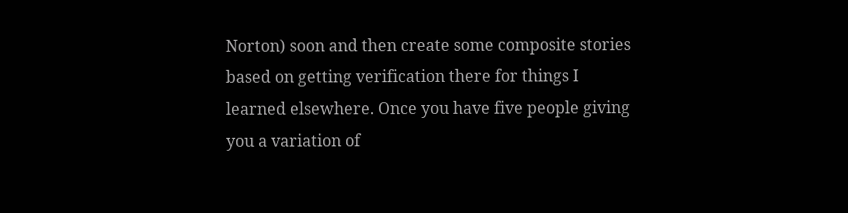Norton) soon and then create some composite stories based on getting verification there for things I learned elsewhere. Once you have five people giving you a variation of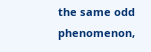the same odd phenomenon,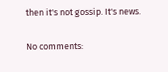then it's not gossip. It's news.

No comments: